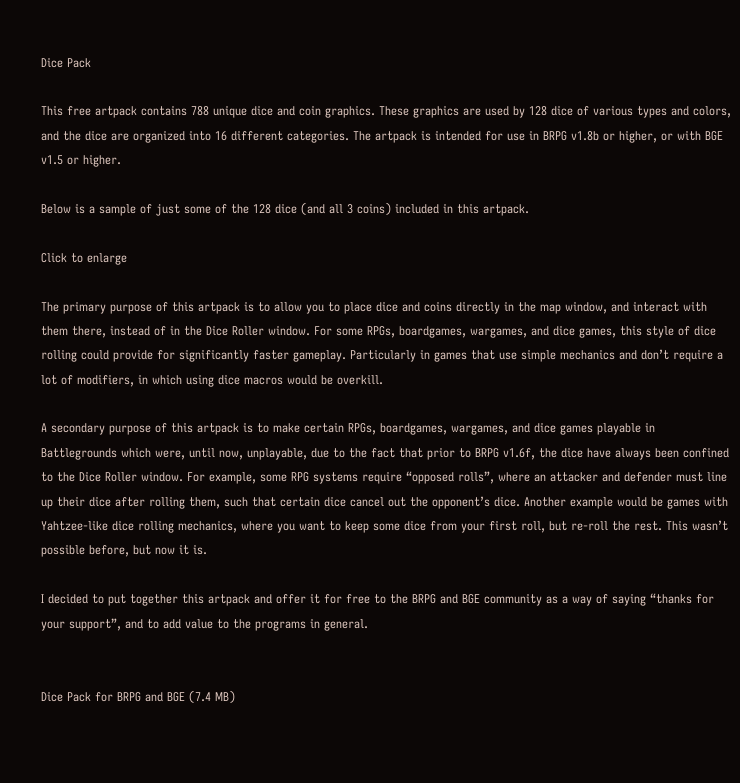Dice Pack

This free artpack contains 788 unique dice and coin graphics. These graphics are used by 128 dice of various types and colors, and the dice are organized into 16 different categories. The artpack is intended for use in BRPG v1.8b or higher, or with BGE v1.5 or higher.

Below is a sample of just some of the 128 dice (and all 3 coins) included in this artpack.

Click to enlarge

The primary purpose of this artpack is to allow you to place dice and coins directly in the map window, and interact with them there, instead of in the Dice Roller window. For some RPGs, boardgames, wargames, and dice games, this style of dice rolling could provide for significantly faster gameplay. Particularly in games that use simple mechanics and don’t require a lot of modifiers, in which using dice macros would be overkill.

A secondary purpose of this artpack is to make certain RPGs, boardgames, wargames, and dice games playable in Battlegrounds which were, until now, unplayable, due to the fact that prior to BRPG v1.6f, the dice have always been confined to the Dice Roller window. For example, some RPG systems require “opposed rolls”, where an attacker and defender must line up their dice after rolling them, such that certain dice cancel out the opponent’s dice. Another example would be games with Yahtzee-like dice rolling mechanics, where you want to keep some dice from your first roll, but re-roll the rest. This wasn’t possible before, but now it is.

I decided to put together this artpack and offer it for free to the BRPG and BGE community as a way of saying “thanks for your support”, and to add value to the programs in general.


Dice Pack for BRPG and BGE (7.4 MB)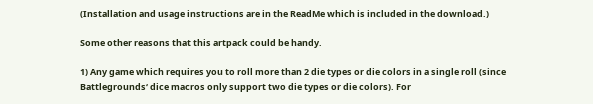(Installation and usage instructions are in the ReadMe which is included in the download.)

Some other reasons that this artpack could be handy.

1) Any game which requires you to roll more than 2 die types or die colors in a single roll (since Battlegrounds‘ dice macros only support two die types or die colors). For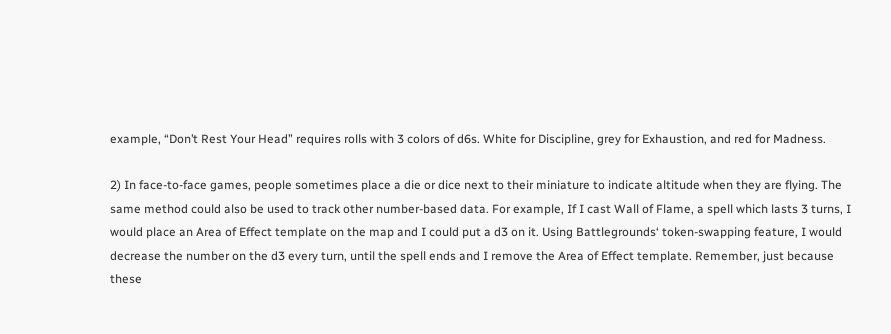example, “Don’t Rest Your Head” requires rolls with 3 colors of d6s. White for Discipline, grey for Exhaustion, and red for Madness.

2) In face-to-face games, people sometimes place a die or dice next to their miniature to indicate altitude when they are flying. The same method could also be used to track other number-based data. For example, If I cast Wall of Flame, a spell which lasts 3 turns, I would place an Area of Effect template on the map and I could put a d3 on it. Using Battlegrounds‘ token-swapping feature, I would decrease the number on the d3 every turn, until the spell ends and I remove the Area of Effect template. Remember, just because these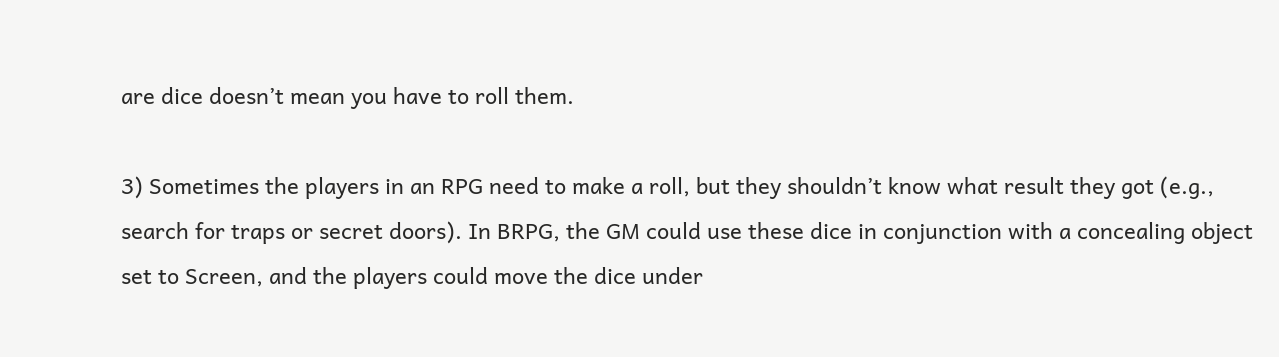are dice doesn’t mean you have to roll them.

3) Sometimes the players in an RPG need to make a roll, but they shouldn’t know what result they got (e.g., search for traps or secret doors). In BRPG, the GM could use these dice in conjunction with a concealing object set to Screen, and the players could move the dice under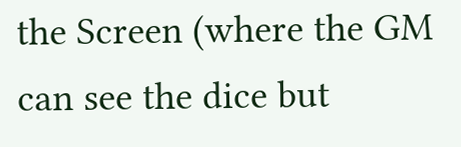the Screen (where the GM can see the dice but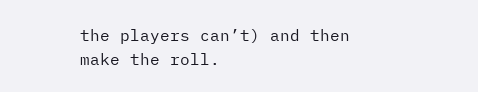the players can’t) and then make the roll.